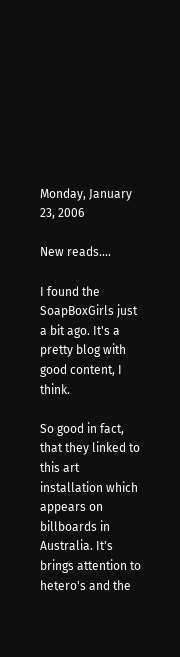Monday, January 23, 2006

New reads....

I found the SoapBoxGirls just a bit ago. It's a pretty blog with good content, I think.

So good in fact, that they linked to this art installation which appears on billboards in Australia. It's brings attention to hetero's and the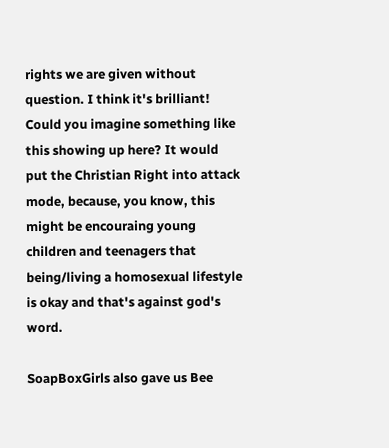rights we are given without question. I think it's brilliant! Could you imagine something like this showing up here? It would put the Christian Right into attack mode, because, you know, this might be encouraing young children and teenagers that being/living a homosexual lifestyle is okay and that's against god's word.

SoapBoxGirls also gave us Bee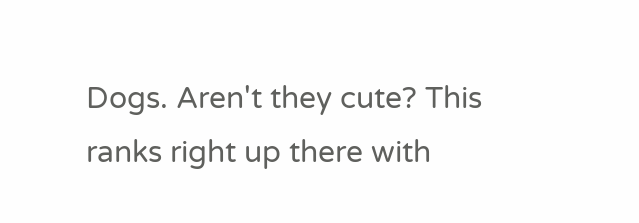Dogs. Aren't they cute? This ranks right up there with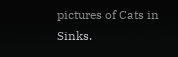pictures of Cats in Sinks.